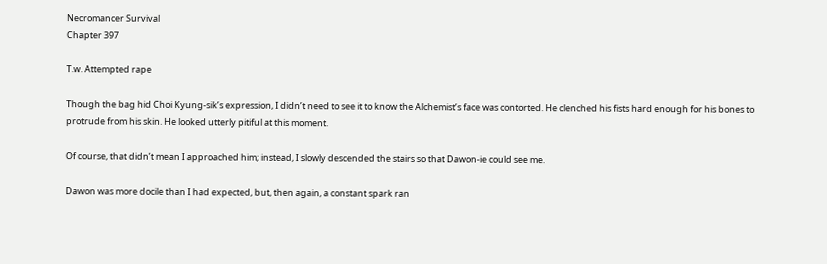Necromancer Survival
Chapter 397

T.w. Attempted rape

Though the bag hid Choi Kyung-sik’s expression, I didn’t need to see it to know the Alchemist’s face was contorted. He clenched his fists hard enough for his bones to protrude from his skin. He looked utterly pitiful at this moment.

Of course, that didn’t mean I approached him; instead, I slowly descended the stairs so that Dawon-ie could see me.

Dawon was more docile than I had expected, but, then again, a constant spark ran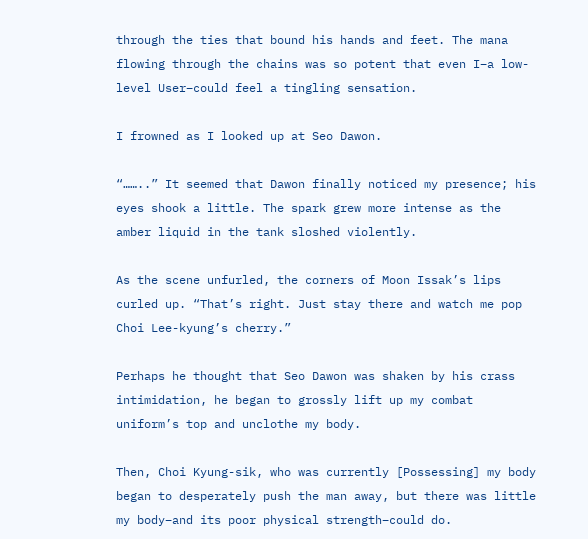through the ties that bound his hands and feet. The mana flowing through the chains was so potent that even I–a low-level User–could feel a tingling sensation.

I frowned as I looked up at Seo Dawon.

“……..” It seemed that Dawon finally noticed my presence; his eyes shook a little. The spark grew more intense as the amber liquid in the tank sloshed violently.

As the scene unfurled, the corners of Moon Issak’s lips curled up. “That’s right. Just stay there and watch me pop Choi Lee-kyung’s cherry.”

Perhaps he thought that Seo Dawon was shaken by his crass intimidation, he began to grossly lift up my combat uniform’s top and unclothe my body.

Then, Choi Kyung-sik, who was currently [Possessing] my body began to desperately push the man away, but there was little my body–and its poor physical strength–could do.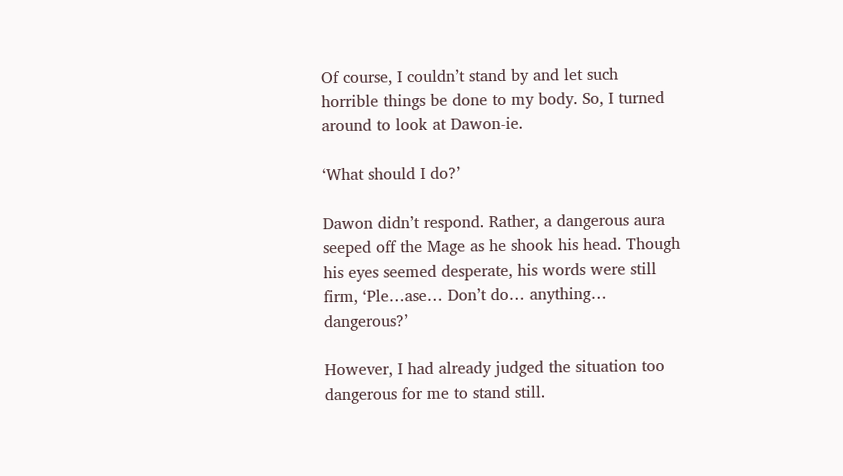Of course, I couldn’t stand by and let such horrible things be done to my body. So, I turned around to look at Dawon-ie.

‘What should I do?’

Dawon didn’t respond. Rather, a dangerous aura seeped off the Mage as he shook his head. Though his eyes seemed desperate, his words were still firm, ‘Ple…ase… Don’t do… anything… dangerous?’

However, I had already judged the situation too dangerous for me to stand still.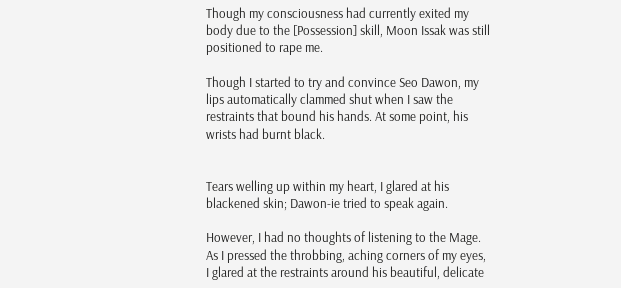Though my consciousness had currently exited my body due to the [Possession] skill, Moon Issak was still positioned to rape me.

Though I started to try and convince Seo Dawon, my lips automatically clammed shut when I saw the restraints that bound his hands. At some point, his wrists had burnt black.


Tears welling up within my heart, I glared at his blackened skin; Dawon-ie tried to speak again.

However, I had no thoughts of listening to the Mage. As I pressed the throbbing, aching corners of my eyes, I glared at the restraints around his beautiful, delicate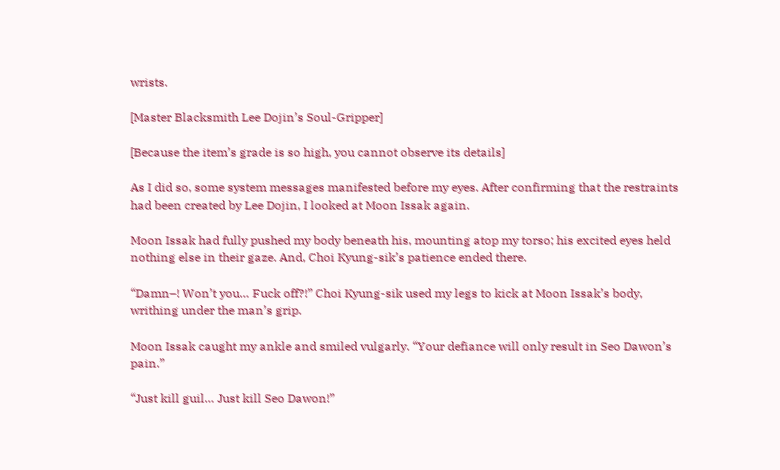wrists.

[Master Blacksmith Lee Dojin’s Soul-Gripper]

[Because the item’s grade is so high, you cannot observe its details]

As I did so, some system messages manifested before my eyes. After confirming that the restraints had been created by Lee Dojin, I looked at Moon Issak again.

Moon Issak had fully pushed my body beneath his, mounting atop my torso; his excited eyes held nothing else in their gaze. And, Choi Kyung-sik’s patience ended there.

“Damn–! Won’t you… Fuck off?!” Choi Kyung-sik used my legs to kick at Moon Issak’s body, writhing under the man’s grip.

Moon Issak caught my ankle and smiled vulgarly. “Your defiance will only result in Seo Dawon’s pain.”

“Just kill guil… Just kill Seo Dawon!”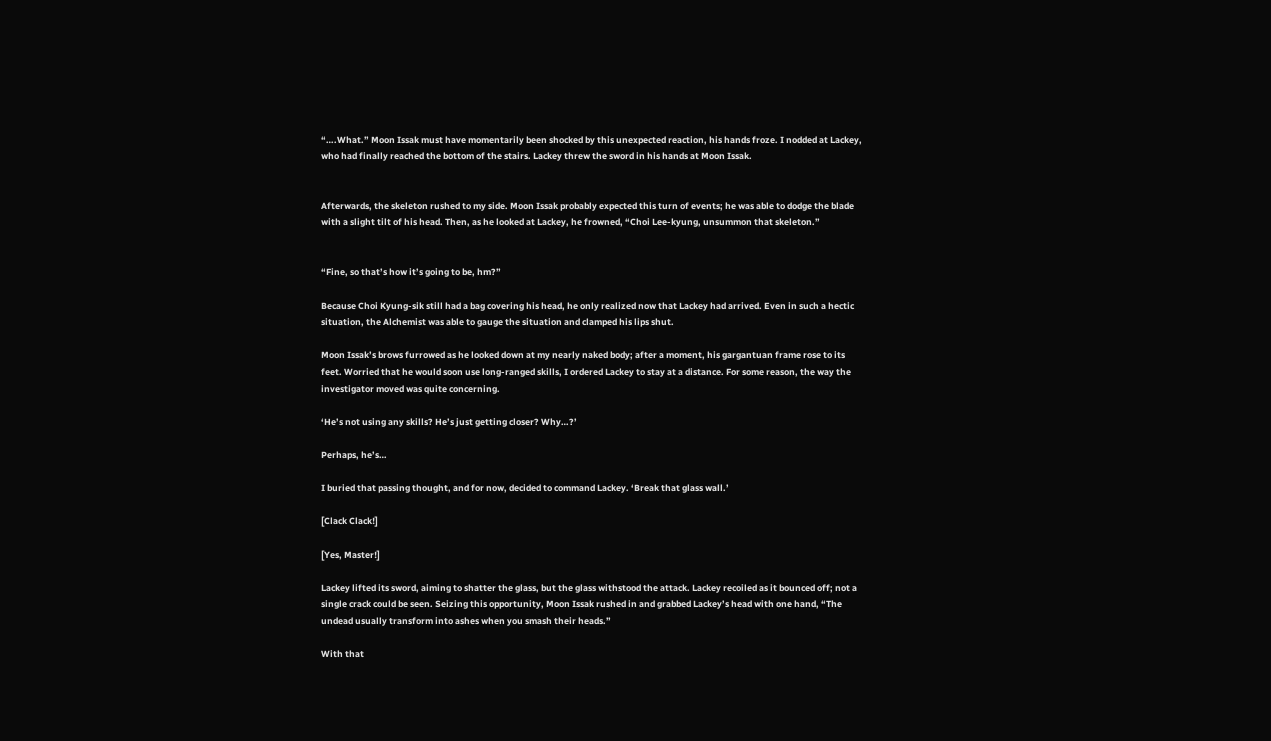“….What.” Moon Issak must have momentarily been shocked by this unexpected reaction, his hands froze. I nodded at Lackey, who had finally reached the bottom of the stairs. Lackey threw the sword in his hands at Moon Issak.


Afterwards, the skeleton rushed to my side. Moon Issak probably expected this turn of events; he was able to dodge the blade with a slight tilt of his head. Then, as he looked at Lackey, he frowned, “Choi Lee-kyung, unsummon that skeleton.”


“Fine, so that’s how it’s going to be, hm?”

Because Choi Kyung-sik still had a bag covering his head, he only realized now that Lackey had arrived. Even in such a hectic situation, the Alchemist was able to gauge the situation and clamped his lips shut.

Moon Issak’s brows furrowed as he looked down at my nearly naked body; after a moment, his gargantuan frame rose to its feet. Worried that he would soon use long-ranged skills, I ordered Lackey to stay at a distance. For some reason, the way the investigator moved was quite concerning.

‘He’s not using any skills? He’s just getting closer? Why…?’

Perhaps, he’s…

I buried that passing thought, and for now, decided to command Lackey. ‘Break that glass wall.’

[Clack Clack!]

[Yes, Master!]

Lackey lifted its sword, aiming to shatter the glass, but the glass withstood the attack. Lackey recoiled as it bounced off; not a single crack could be seen. Seizing this opportunity, Moon Issak rushed in and grabbed Lackey’s head with one hand, “The undead usually transform into ashes when you smash their heads.”

With that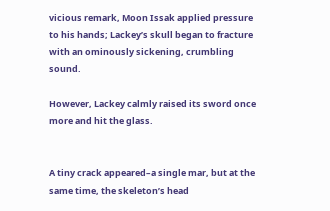vicious remark, Moon Issak applied pressure to his hands; Lackey’s skull began to fracture with an ominously sickening, crumbling sound.

However, Lackey calmly raised its sword once more and hit the glass.


A tiny crack appeared–a single mar, but at the same time, the skeleton’s head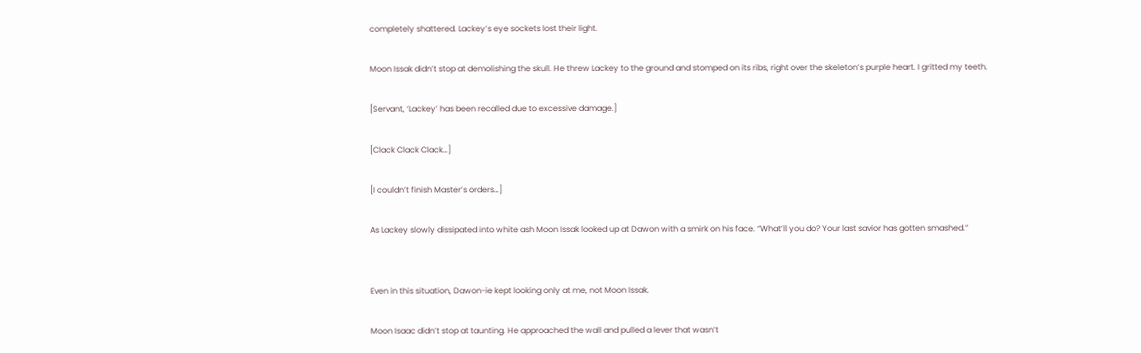completely shattered. Lackey’s eye sockets lost their light.

Moon Issak didn’t stop at demolishing the skull. He threw Lackey to the ground and stomped on its ribs, right over the skeleton’s purple heart. I gritted my teeth.

[Servant, ‘Lackey’ has been recalled due to excessive damage.]

[Clack Clack Clack…]

[I couldn’t finish Master’s orders…]

As Lackey slowly dissipated into white ash Moon Issak looked up at Dawon with a smirk on his face. “What’ll you do? Your last savior has gotten smashed.”


Even in this situation, Dawon-ie kept looking only at me, not Moon Issak.

Moon Isaac didn’t stop at taunting. He approached the wall and pulled a lever that wasn’t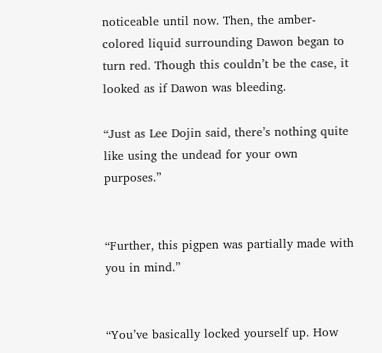noticeable until now. Then, the amber-colored liquid surrounding Dawon began to turn red. Though this couldn’t be the case, it looked as if Dawon was bleeding.

“Just as Lee Dojin said, there’s nothing quite like using the undead for your own purposes.”


“Further, this pigpen was partially made with you in mind.”


“You’ve basically locked yourself up. How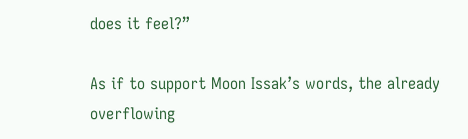does it feel?”

As if to support Moon Issak’s words, the already overflowing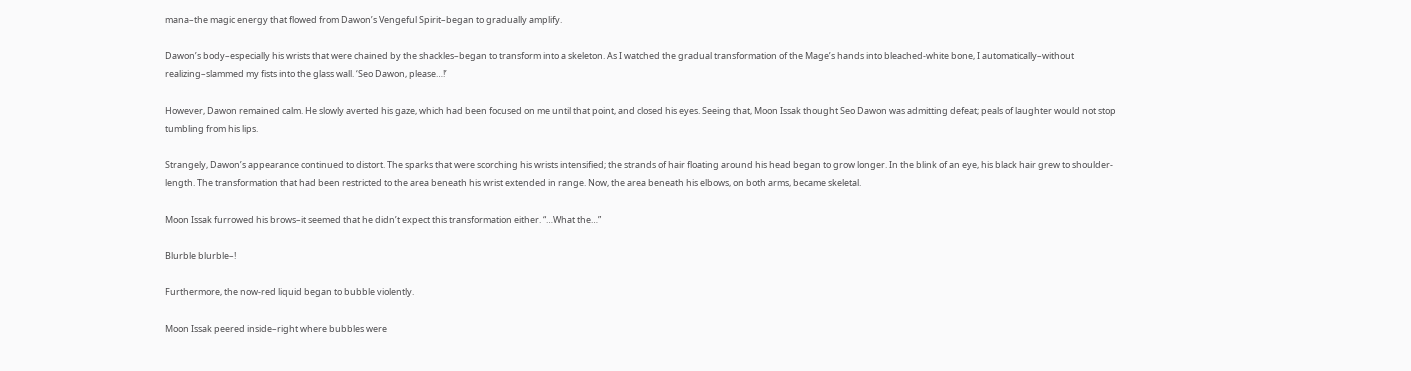mana–the magic energy that flowed from Dawon’s Vengeful Spirit–began to gradually amplify.

Dawon’s body–especially his wrists that were chained by the shackles–began to transform into a skeleton. As I watched the gradual transformation of the Mage’s hands into bleached-white bone, I automatically–without realizing–slammed my fists into the glass wall. ‘Seo Dawon, please…!’

However, Dawon remained calm. He slowly averted his gaze, which had been focused on me until that point, and closed his eyes. Seeing that, Moon Issak thought Seo Dawon was admitting defeat; peals of laughter would not stop tumbling from his lips.

Strangely, Dawon’s appearance continued to distort. The sparks that were scorching his wrists intensified; the strands of hair floating around his head began to grow longer. In the blink of an eye, his black hair grew to shoulder-length. The transformation that had been restricted to the area beneath his wrist extended in range. Now, the area beneath his elbows, on both arms, became skeletal.

Moon Issak furrowed his brows–it seemed that he didn’t expect this transformation either. “…What the…”

Blurble blurble–!

Furthermore, the now-red liquid began to bubble violently.

Moon Issak peered inside–right where bubbles were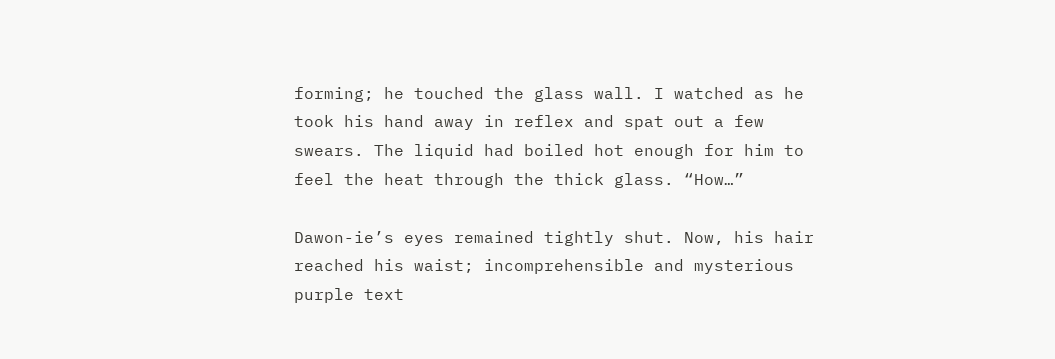forming; he touched the glass wall. I watched as he took his hand away in reflex and spat out a few swears. The liquid had boiled hot enough for him to feel the heat through the thick glass. “How…”

Dawon-ie’s eyes remained tightly shut. Now, his hair reached his waist; incomprehensible and mysterious purple text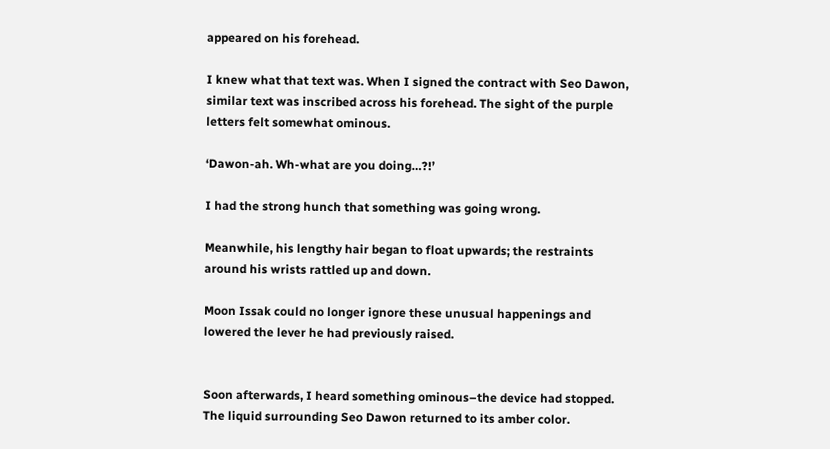appeared on his forehead.

I knew what that text was. When I signed the contract with Seo Dawon, similar text was inscribed across his forehead. The sight of the purple letters felt somewhat ominous.

‘Dawon-ah. Wh-what are you doing…?!’

I had the strong hunch that something was going wrong.

Meanwhile, his lengthy hair began to float upwards; the restraints around his wrists rattled up and down.

Moon Issak could no longer ignore these unusual happenings and lowered the lever he had previously raised.


Soon afterwards, I heard something ominous–the device had stopped. The liquid surrounding Seo Dawon returned to its amber color.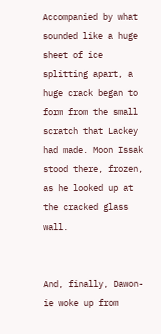Accompanied by what sounded like a huge sheet of ice splitting apart, a huge crack began to form from the small scratch that Lackey had made. Moon Issak stood there, frozen, as he looked up at the cracked glass wall.


And, finally, Dawon-ie woke up from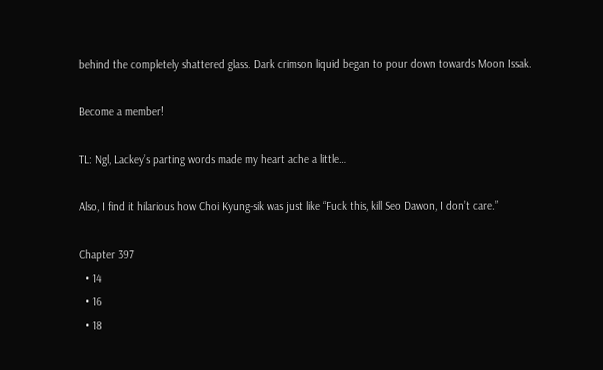behind the completely shattered glass. Dark crimson liquid began to pour down towards Moon Issak.

Become a member!

TL: Ngl, Lackey’s parting words made my heart ache a little…

Also, I find it hilarious how Choi Kyung-sik was just like “Fuck this, kill Seo Dawon, I don’t care.”

Chapter 397
  • 14
  • 16
  • 18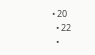• 20
  • 22
  •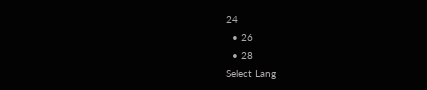24
  • 26
  • 28
Select Lang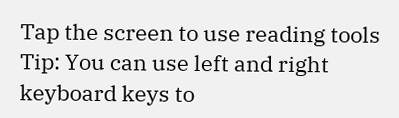Tap the screen to use reading tools Tip: You can use left and right keyboard keys to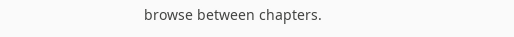browse between chapters.